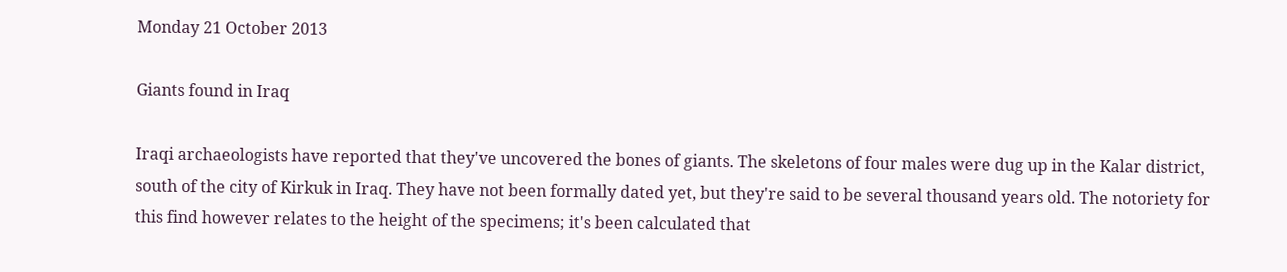Monday 21 October 2013

Giants found in Iraq

Iraqi archaeologists have reported that they've uncovered the bones of giants. The skeletons of four males were dug up in the Kalar district, south of the city of Kirkuk in Iraq. They have not been formally dated yet, but they're said to be several thousand years old. The notoriety for this find however relates to the height of the specimens; it's been calculated that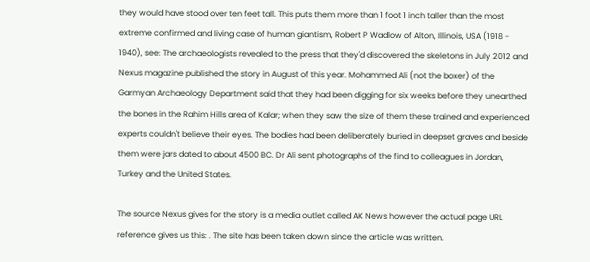they would have stood over ten feet tall. This puts them more than 1 foot 1 inch taller than the most extreme confirmed and living case of human giantism, Robert P Wadlow of Alton, Illinois, USA (1918 - 1940), see: The archaeologists revealed to the press that they'd discovered the skeletons in July 2012 and Nexus magazine published the story in August of this year. Mohammed Ali (not the boxer) of the Garmyan Archaeology Department said that they had been digging for six weeks before they unearthed the bones in the Rahim Hills area of Kalar; when they saw the size of them these trained and experienced experts couldn't believe their eyes. The bodies had been deliberately buried in deepset graves and beside them were jars dated to about 4500 BC. Dr Ali sent photographs of the find to colleagues in Jordan, Turkey and the United States.

The source Nexus gives for the story is a media outlet called AK News however the actual page URL reference gives us this: . The site has been taken down since the article was written.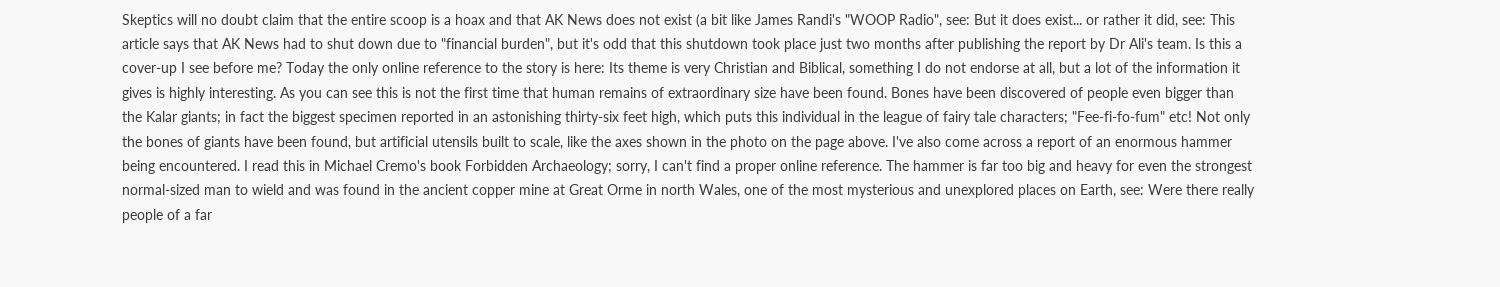Skeptics will no doubt claim that the entire scoop is a hoax and that AK News does not exist (a bit like James Randi's "WOOP Radio", see: But it does exist... or rather it did, see: This article says that AK News had to shut down due to "financial burden", but it's odd that this shutdown took place just two months after publishing the report by Dr Ali's team. Is this a cover-up I see before me? Today the only online reference to the story is here: Its theme is very Christian and Biblical, something I do not endorse at all, but a lot of the information it gives is highly interesting. As you can see this is not the first time that human remains of extraordinary size have been found. Bones have been discovered of people even bigger than the Kalar giants; in fact the biggest specimen reported in an astonishing thirty-six feet high, which puts this individual in the league of fairy tale characters; "Fee-fi-fo-fum" etc! Not only the bones of giants have been found, but artificial utensils built to scale, like the axes shown in the photo on the page above. I've also come across a report of an enormous hammer being encountered. I read this in Michael Cremo's book Forbidden Archaeology; sorry, I can't find a proper online reference. The hammer is far too big and heavy for even the strongest normal-sized man to wield and was found in the ancient copper mine at Great Orme in north Wales, one of the most mysterious and unexplored places on Earth, see: Were there really people of a far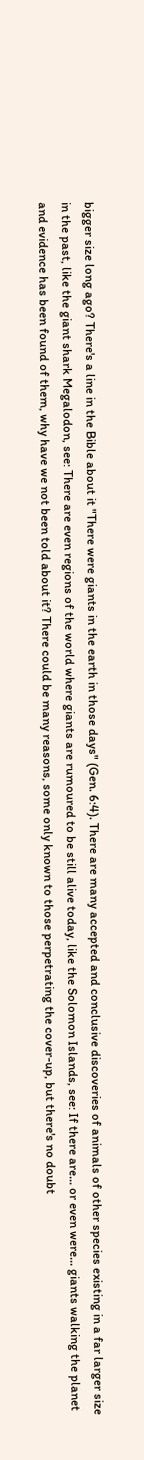bigger size long ago? There's a line in the Bible about it "There were giants in the earth in those days" (Gen. 6:4). There are many accepted and conclusive discoveries of animals of other species existing in a far larger size in the past, like the giant shark Megalodon, see: There are even regions of the world where giants are rumoured to be still alive today, like the Solomon Islands, see: If there are... or even were... giants walking the planet and evidence has been found of them, why have we not been told about it? There could be many reasons, some only known to those perpetrating the cover-up, but there's no doubt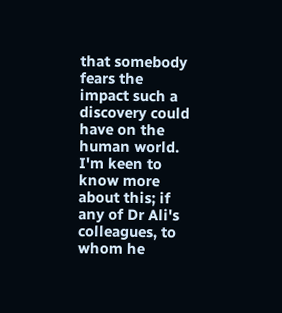that somebody fears the impact such a discovery could have on the human world. I'm keen to know more about this; if any of Dr Ali's colleagues, to whom he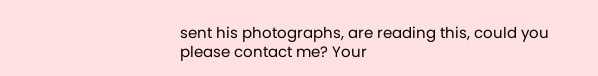sent his photographs, are reading this, could you please contact me? Your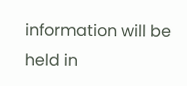information will be held in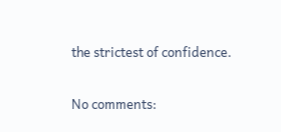the strictest of confidence.

No comments: